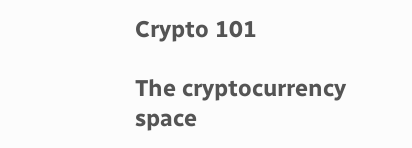Crypto 101

The cryptocurrency space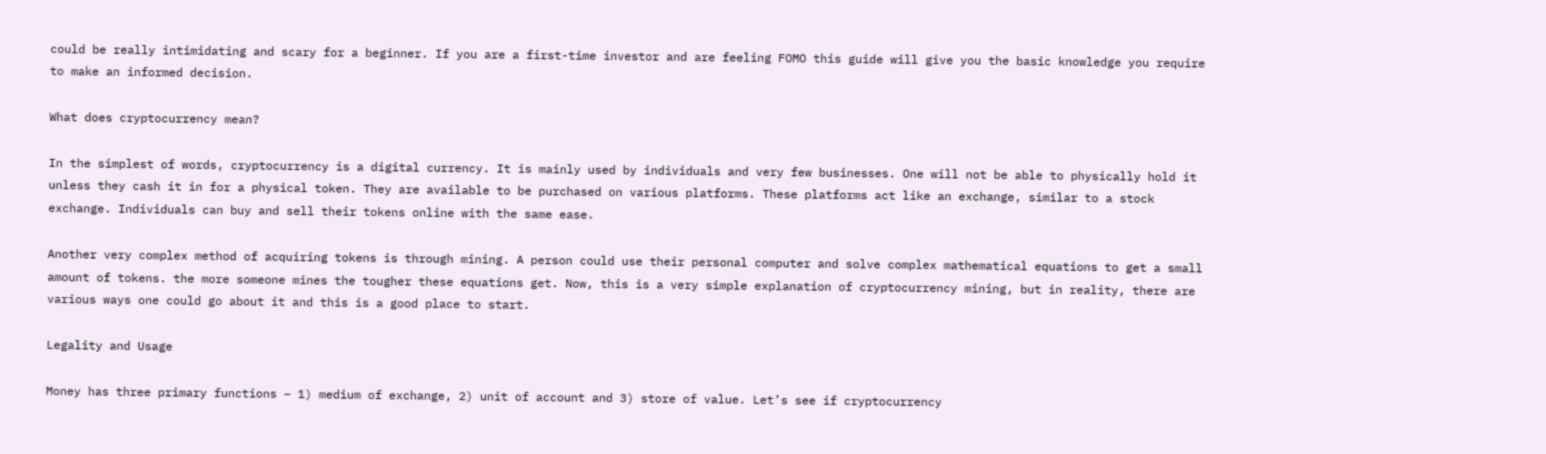could be really intimidating and scary for a beginner. If you are a first-time investor and are feeling FOMO this guide will give you the basic knowledge you require to make an informed decision.

What does cryptocurrency mean?

In the simplest of words, cryptocurrency is a digital currency. It is mainly used by individuals and very few businesses. One will not be able to physically hold it unless they cash it in for a physical token. They are available to be purchased on various platforms. These platforms act like an exchange, similar to a stock exchange. Individuals can buy and sell their tokens online with the same ease.

Another very complex method of acquiring tokens is through mining. A person could use their personal computer and solve complex mathematical equations to get a small amount of tokens. the more someone mines the tougher these equations get. Now, this is a very simple explanation of cryptocurrency mining, but in reality, there are various ways one could go about it and this is a good place to start.

Legality and Usage

Money has three primary functions – 1) medium of exchange, 2) unit of account and 3) store of value. Let’s see if cryptocurrency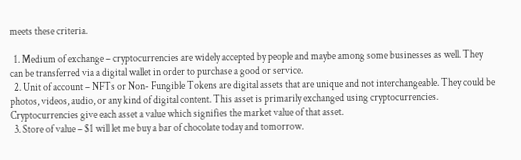meets these criteria.

  1. Medium of exchange – cryptocurrencies are widely accepted by people and maybe among some businesses as well. They can be transferred via a digital wallet in order to purchase a good or service.
  2. Unit of account – NFTs or Non- Fungible Tokens are digital assets that are unique and not interchangeable. They could be photos, videos, audio, or any kind of digital content. This asset is primarily exchanged using cryptocurrencies. Cryptocurrencies give each asset a value which signifies the market value of that asset.
  3. Store of value – $1 will let me buy a bar of chocolate today and tomorrow.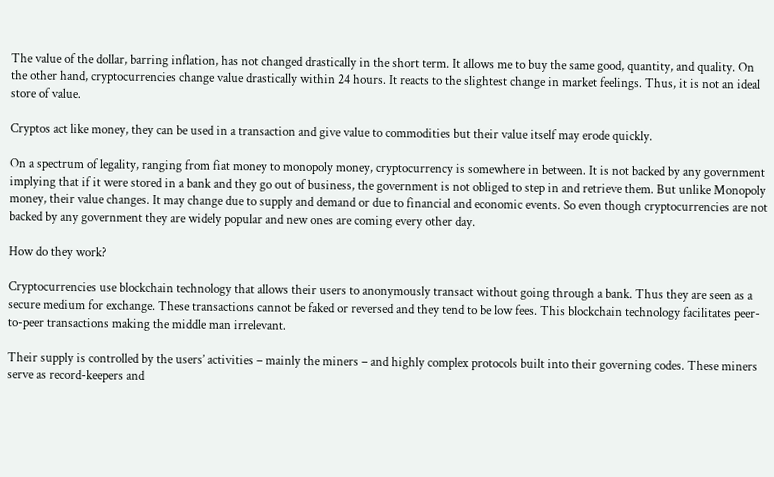The value of the dollar, barring inflation, has not changed drastically in the short term. It allows me to buy the same good, quantity, and quality. On the other hand, cryptocurrencies change value drastically within 24 hours. It reacts to the slightest change in market feelings. Thus, it is not an ideal store of value.

Cryptos act like money, they can be used in a transaction and give value to commodities but their value itself may erode quickly.

On a spectrum of legality, ranging from fiat money to monopoly money, cryptocurrency is somewhere in between. It is not backed by any government implying that if it were stored in a bank and they go out of business, the government is not obliged to step in and retrieve them. But unlike Monopoly money, their value changes. It may change due to supply and demand or due to financial and economic events. So even though cryptocurrencies are not backed by any government they are widely popular and new ones are coming every other day.

How do they work?

Cryptocurrencies use blockchain technology that allows their users to anonymously transact without going through a bank. Thus they are seen as a secure medium for exchange. These transactions cannot be faked or reversed and they tend to be low fees. This blockchain technology facilitates peer-to-peer transactions making the middle man irrelevant.

Their supply is controlled by the users’ activities – mainly the miners – and highly complex protocols built into their governing codes. These miners serve as record-keepers and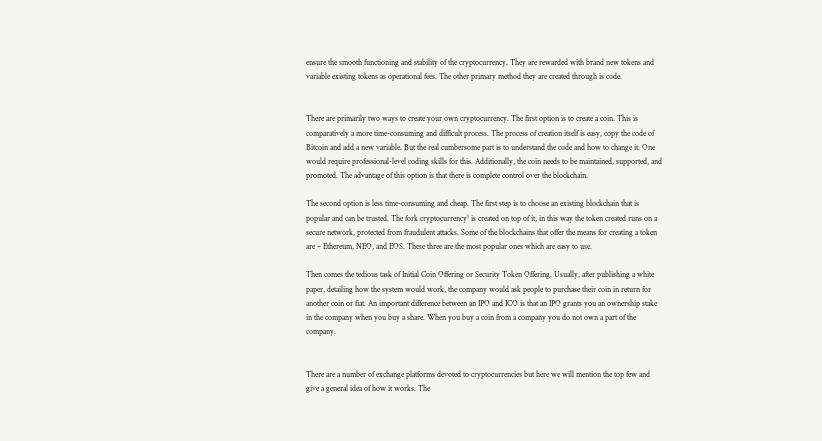ensure the smooth functioning and stability of the cryptocurrency. They are rewarded with brand new tokens and variable existing tokens as operational fees. The other primary method they are created through is code.


There are primarily two ways to create your own cryptocurrency. The first option is to create a coin. This is comparatively a more time-consuming and difficult process. The process of creation itself is easy, copy the code of Bitcoin and add a new variable. But the real cumbersome part is to understand the code and how to change it. One would require professional-level coding skills for this. Additionally, the coin needs to be maintained, supported, and promoted. The advantage of this option is that there is complete control over the blockchain.

The second option is less time-consuming and cheap. The first step is to choose an existing blockchain that is popular and can be trusted. The fork cryptocurrency¹ is created on top of it, in this way the token created runs on a secure network, protected from fraudulent attacks. Some of the blockchains that offer the means for creating a token are – Ethereum, NEO, and EOS. These three are the most popular ones which are easy to use.

Then comes the tedious task of Initial Coin Offering or Security Token Offering. Usually, after publishing a white paper, detailing how the system would work, the company would ask people to purchase their coin in return for another coin or fiat. An important difference between an IPO and ICO is that an IPO grants you an ownership stake in the company when you buy a share. When you buy a coin from a company you do not own a part of the company.


There are a number of exchange platforms devoted to cryptocurrencies but here we will mention the top few and give a general idea of how it works. The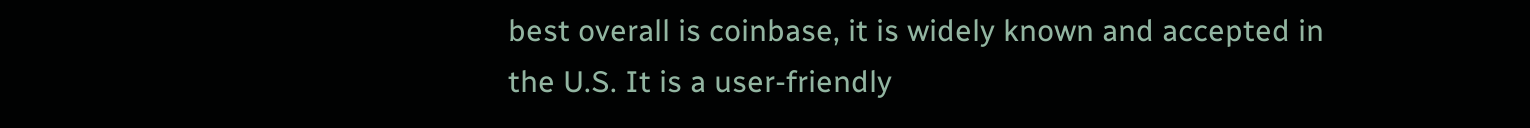best overall is coinbase, it is widely known and accepted in the U.S. It is a user-friendly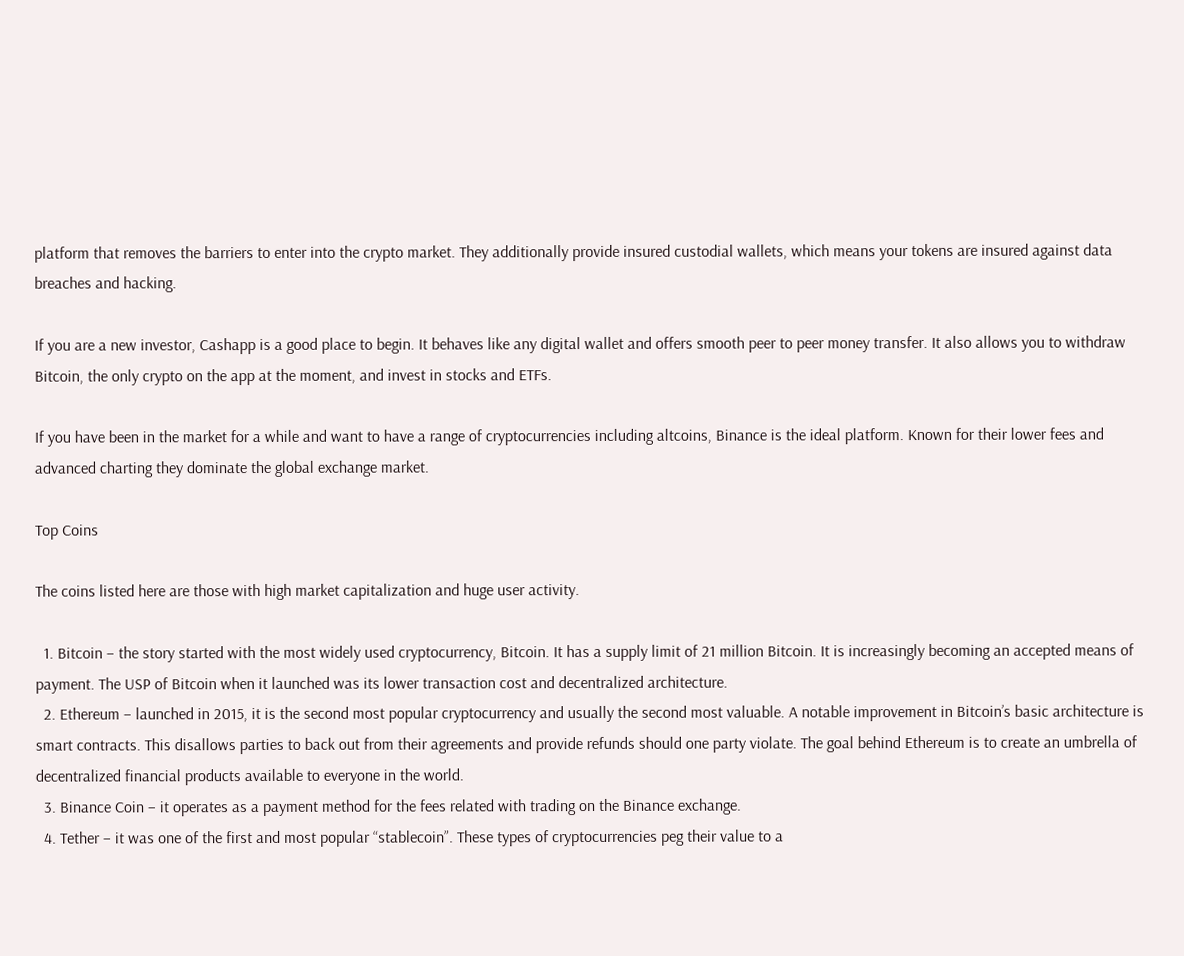platform that removes the barriers to enter into the crypto market. They additionally provide insured custodial wallets, which means your tokens are insured against data breaches and hacking.

If you are a new investor, Cashapp is a good place to begin. It behaves like any digital wallet and offers smooth peer to peer money transfer. It also allows you to withdraw Bitcoin, the only crypto on the app at the moment, and invest in stocks and ETFs.

If you have been in the market for a while and want to have a range of cryptocurrencies including altcoins, Binance is the ideal platform. Known for their lower fees and advanced charting they dominate the global exchange market.

Top Coins

The coins listed here are those with high market capitalization and huge user activity.

  1. Bitcoin – the story started with the most widely used cryptocurrency, Bitcoin. It has a supply limit of 21 million Bitcoin. It is increasingly becoming an accepted means of payment. The USP of Bitcoin when it launched was its lower transaction cost and decentralized architecture.
  2. Ethereum – launched in 2015, it is the second most popular cryptocurrency and usually the second most valuable. A notable improvement in Bitcoin’s basic architecture is smart contracts. This disallows parties to back out from their agreements and provide refunds should one party violate. The goal behind Ethereum is to create an umbrella of decentralized financial products available to everyone in the world.
  3. Binance Coin – it operates as a payment method for the fees related with trading on the Binance exchange.
  4. Tether – it was one of the first and most popular “stablecoin”. These types of cryptocurrencies peg their value to a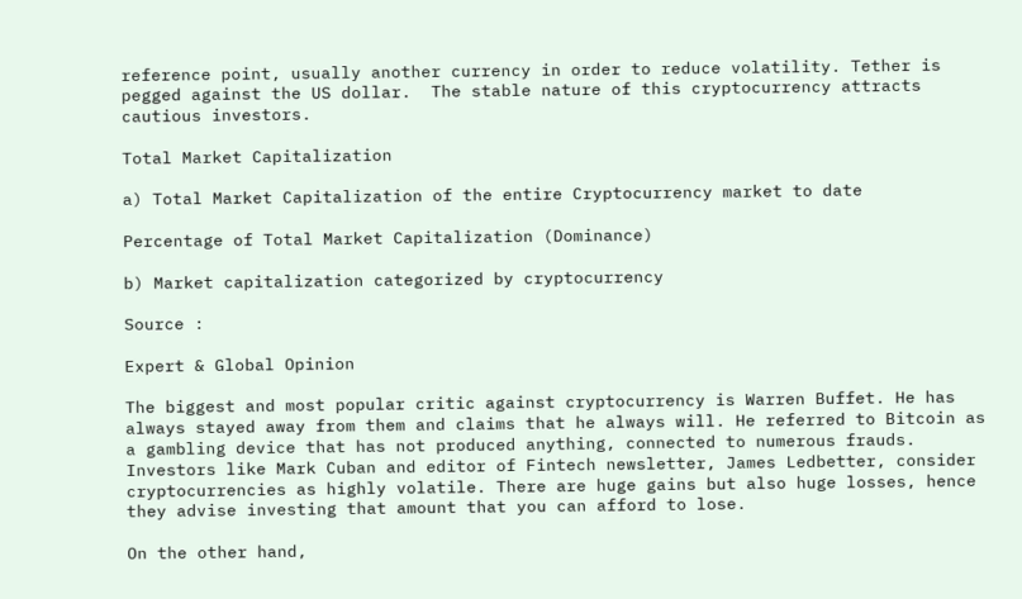reference point, usually another currency in order to reduce volatility. Tether is pegged against the US dollar.  The stable nature of this cryptocurrency attracts cautious investors.

Total Market Capitalization

a) Total Market Capitalization of the entire Cryptocurrency market to date

Percentage of Total Market Capitalization (Dominance)

b) Market capitalization categorized by cryptocurrency

Source :

Expert & Global Opinion

The biggest and most popular critic against cryptocurrency is Warren Buffet. He has always stayed away from them and claims that he always will. He referred to Bitcoin as a gambling device that has not produced anything, connected to numerous frauds. Investors like Mark Cuban and editor of Fintech newsletter, James Ledbetter, consider cryptocurrencies as highly volatile. There are huge gains but also huge losses, hence they advise investing that amount that you can afford to lose.

On the other hand,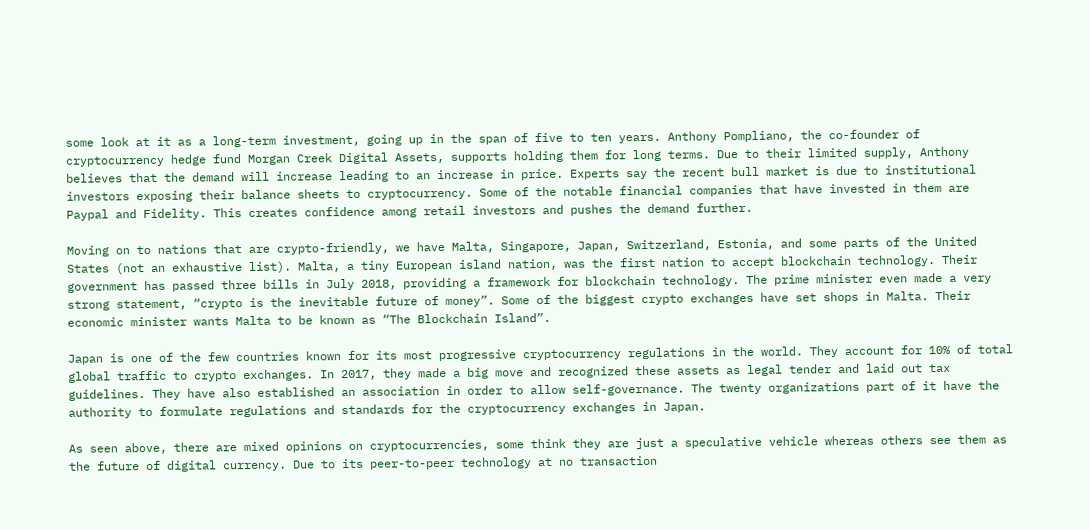some look at it as a long-term investment, going up in the span of five to ten years. Anthony Pompliano, the co-founder of cryptocurrency hedge fund Morgan Creek Digital Assets, supports holding them for long terms. Due to their limited supply, Anthony believes that the demand will increase leading to an increase in price. Experts say the recent bull market is due to institutional investors exposing their balance sheets to cryptocurrency. Some of the notable financial companies that have invested in them are Paypal and Fidelity. This creates confidence among retail investors and pushes the demand further.

Moving on to nations that are crypto-friendly, we have Malta, Singapore, Japan, Switzerland, Estonia, and some parts of the United States (not an exhaustive list). Malta, a tiny European island nation, was the first nation to accept blockchain technology. Their government has passed three bills in July 2018, providing a framework for blockchain technology. The prime minister even made a very strong statement, “crypto is the inevitable future of money”. Some of the biggest crypto exchanges have set shops in Malta. Their economic minister wants Malta to be known as “The Blockchain Island”.

Japan is one of the few countries known for its most progressive cryptocurrency regulations in the world. They account for 10% of total global traffic to crypto exchanges. In 2017, they made a big move and recognized these assets as legal tender and laid out tax guidelines. They have also established an association in order to allow self-governance. The twenty organizations part of it have the authority to formulate regulations and standards for the cryptocurrency exchanges in Japan.

As seen above, there are mixed opinions on cryptocurrencies, some think they are just a speculative vehicle whereas others see them as the future of digital currency. Due to its peer-to-peer technology at no transaction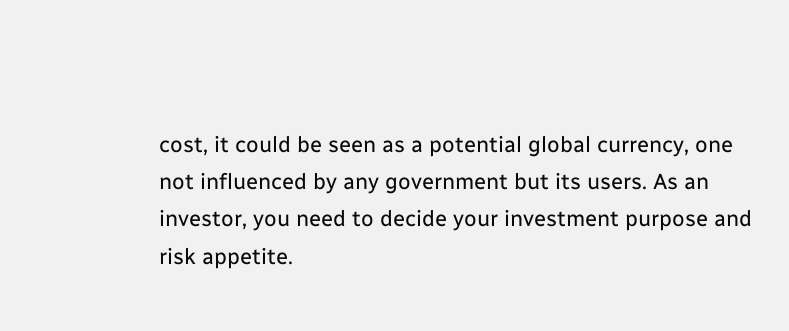cost, it could be seen as a potential global currency, one not influenced by any government but its users. As an investor, you need to decide your investment purpose and risk appetite.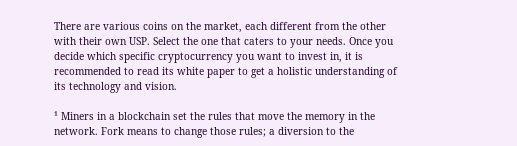There are various coins on the market, each different from the other with their own USP. Select the one that caters to your needs. Once you decide which specific cryptocurrency you want to invest in, it is recommended to read its white paper to get a holistic understanding of its technology and vision.

¹ Miners in a blockchain set the rules that move the memory in the network. Fork means to change those rules; a diversion to the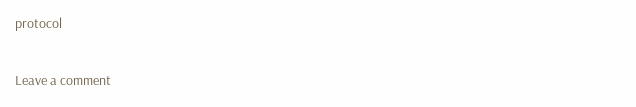protocol

Leave a comment